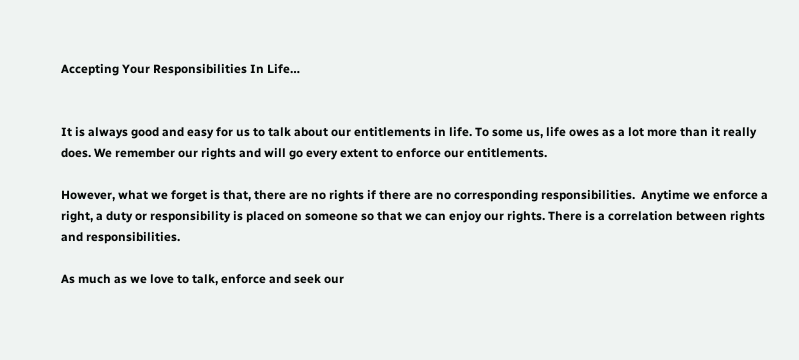Accepting Your Responsibilities In Life…


It is always good and easy for us to talk about our entitlements in life. To some us, life owes as a lot more than it really does. We remember our rights and will go every extent to enforce our entitlements.

However, what we forget is that, there are no rights if there are no corresponding responsibilities.  Anytime we enforce a right, a duty or responsibility is placed on someone so that we can enjoy our rights. There is a correlation between rights and responsibilities.

As much as we love to talk, enforce and seek our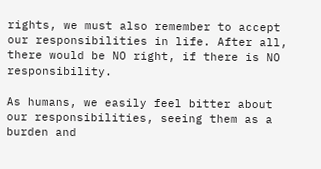rights, we must also remember to accept our responsibilities in life. After all, there would be NO right, if there is NO responsibility.

As humans, we easily feel bitter about our responsibilities, seeing them as a burden and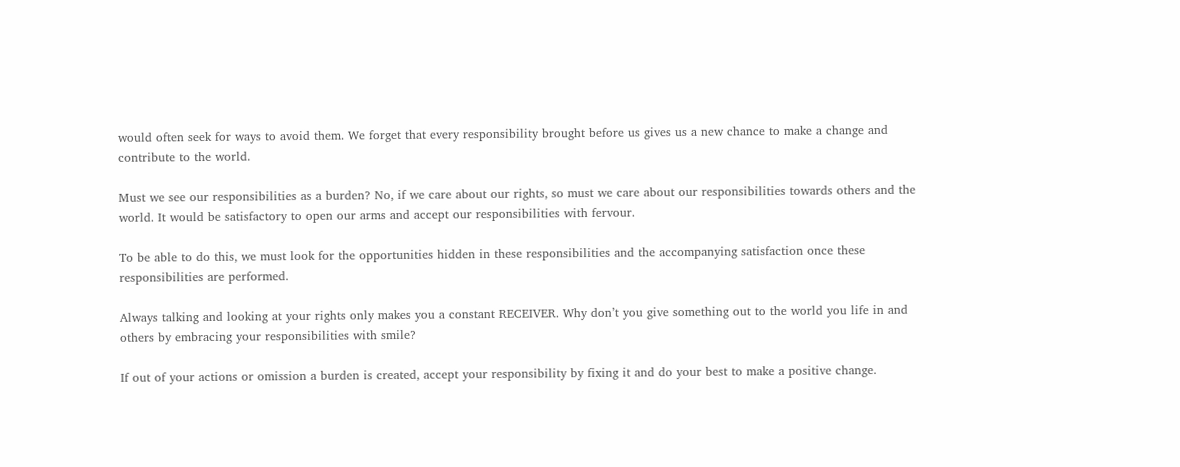would often seek for ways to avoid them. We forget that every responsibility brought before us gives us a new chance to make a change and contribute to the world.

Must we see our responsibilities as a burden? No, if we care about our rights, so must we care about our responsibilities towards others and the world. It would be satisfactory to open our arms and accept our responsibilities with fervour.

To be able to do this, we must look for the opportunities hidden in these responsibilities and the accompanying satisfaction once these responsibilities are performed.

Always talking and looking at your rights only makes you a constant RECEIVER. Why don’t you give something out to the world you life in and others by embracing your responsibilities with smile?

If out of your actions or omission a burden is created, accept your responsibility by fixing it and do your best to make a positive change.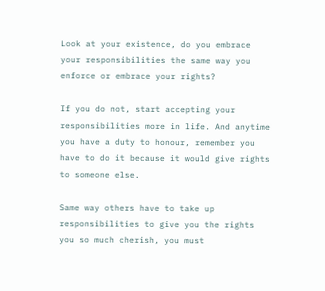Look at your existence, do you embrace your responsibilities the same way you enforce or embrace your rights?

If you do not, start accepting your responsibilities more in life. And anytime you have a duty to honour, remember you have to do it because it would give rights to someone else.

Same way others have to take up responsibilities to give you the rights you so much cherish, you must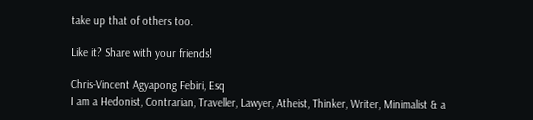take up that of others too.

Like it? Share with your friends!

Chris-Vincent Agyapong Febiri, Esq
I am a Hedonist, Contrarian, Traveller, Lawyer, Atheist, Thinker, Writer, Minimalist & a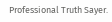Professional Truth Sayer.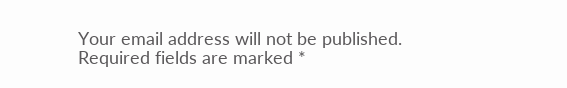Your email address will not be published. Required fields are marked *